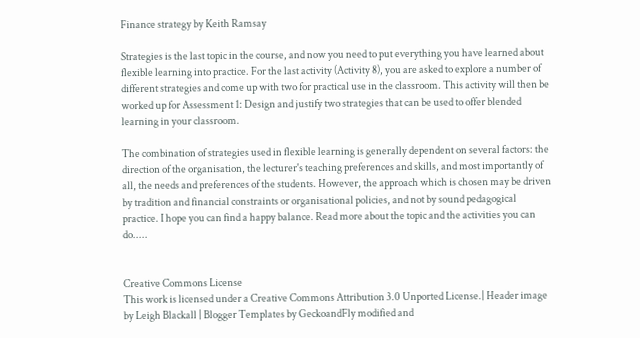Finance strategy by Keith Ramsay

Strategies is the last topic in the course, and now you need to put everything you have learned about flexible learning into practice. For the last activity (Activity 8), you are asked to explore a number of different strategies and come up with two for practical use in the classroom. This activity will then be worked up for Assessment 1: Design and justify two strategies that can be used to offer blended learning in your classroom.

The combination of strategies used in flexible learning is generally dependent on several factors: the direction of the organisation, the lecturer's teaching preferences and skills, and most importantly of all, the needs and preferences of the students. However, the approach which is chosen may be driven by tradition and financial constraints or organisational policies, and not by sound pedagogical practice. I hope you can find a happy balance. Read more about the topic and the activities you can do.....


Creative Commons License
This work is licensed under a Creative Commons Attribution 3.0 Unported License.| Header image by Leigh Blackall | Blogger Templates by GeckoandFly modified and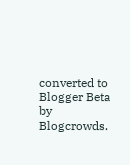converted to Blogger Beta by Blogcrowds.